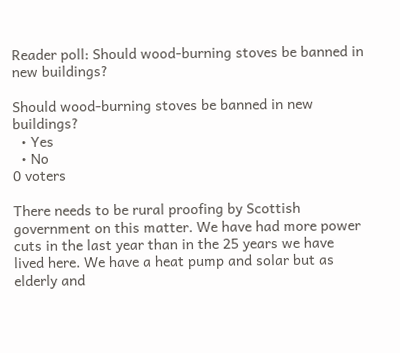Reader poll: Should wood-burning stoves be banned in new buildings?

Should wood-burning stoves be banned in new buildings?
  • Yes
  • No
0 voters

There needs to be rural proofing by Scottish government on this matter. We have had more power cuts in the last year than in the 25 years we have lived here. We have a heat pump and solar but as elderly and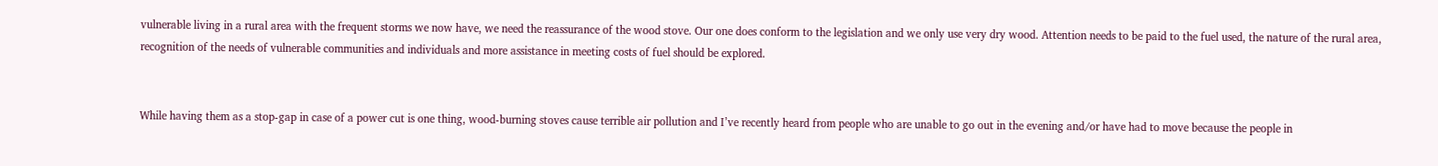vulnerable living in a rural area with the frequent storms we now have, we need the reassurance of the wood stove. Our one does conform to the legislation and we only use very dry wood. Attention needs to be paid to the fuel used, the nature of the rural area, recognition of the needs of vulnerable communities and individuals and more assistance in meeting costs of fuel should be explored.


While having them as a stop-gap in case of a power cut is one thing, wood-burning stoves cause terrible air pollution and I’ve recently heard from people who are unable to go out in the evening and/or have had to move because the people in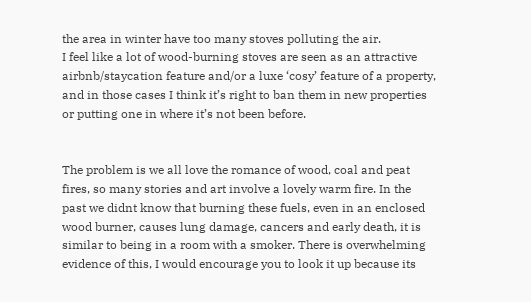the area in winter have too many stoves polluting the air.
I feel like a lot of wood-burning stoves are seen as an attractive airbnb/staycation feature and/or a luxe ‘cosy’ feature of a property, and in those cases I think it’s right to ban them in new properties or putting one in where it’s not been before.


The problem is we all love the romance of wood, coal and peat fires, so many stories and art involve a lovely warm fire. In the past we didnt know that burning these fuels, even in an enclosed wood burner, causes lung damage, cancers and early death, it is similar to being in a room with a smoker. There is overwhelming evidence of this, I would encourage you to look it up because its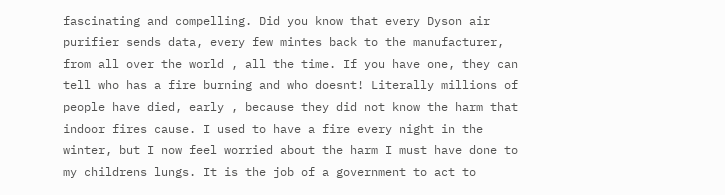fascinating and compelling. Did you know that every Dyson air purifier sends data, every few mintes back to the manufacturer, from all over the world , all the time. If you have one, they can tell who has a fire burning and who doesnt! Literally millions of people have died, early , because they did not know the harm that indoor fires cause. I used to have a fire every night in the winter, but I now feel worried about the harm I must have done to my childrens lungs. It is the job of a government to act to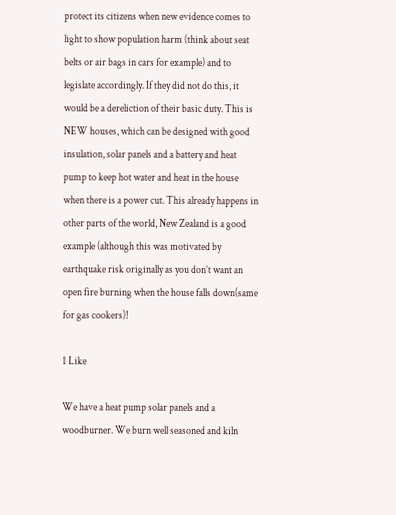protect its citizens when new evidence comes to light to show population harm (think about seat belts or air bags in cars for example) and to legislate accordingly. If they did not do this, it would be a dereliction of their basic duty. This is NEW houses, which can be designed with good insulation, solar panels and a battery and heat pump to keep hot water and heat in the house when there is a power cut. This already happens in other parts of the world, New Zealand is a good example (although this was motivated by earthquake risk originally as you don’t want an open fire burning when the house falls down(same for gas cookers)!

1 Like

We have a heat pump solar panels and a woodburner. We burn well seasoned and kiln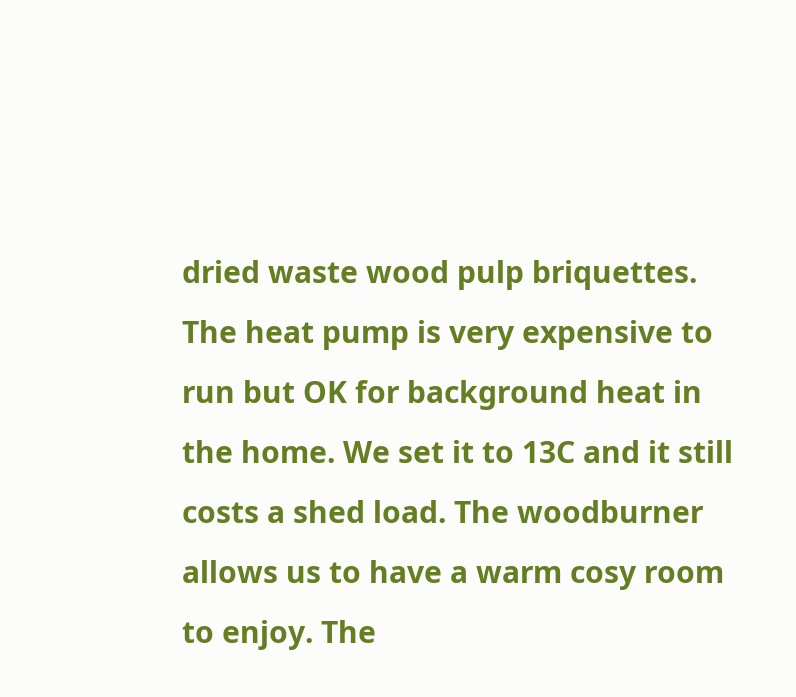dried waste wood pulp briquettes. The heat pump is very expensive to run but OK for background heat in the home. We set it to 13C and it still costs a shed load. The woodburner allows us to have a warm cosy room to enjoy. The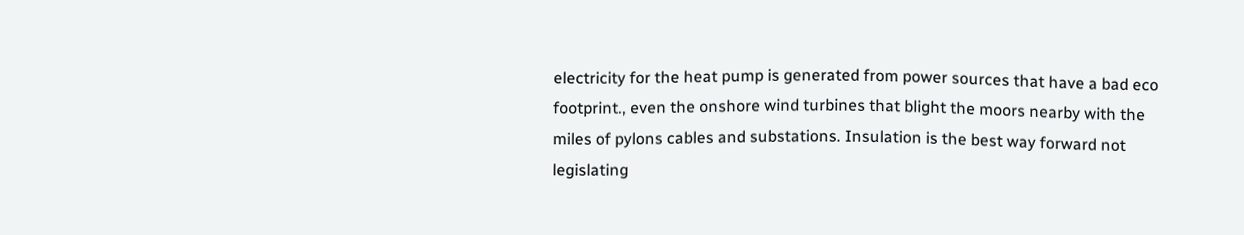electricity for the heat pump is generated from power sources that have a bad eco footprint., even the onshore wind turbines that blight the moors nearby with the miles of pylons cables and substations. Insulation is the best way forward not legislating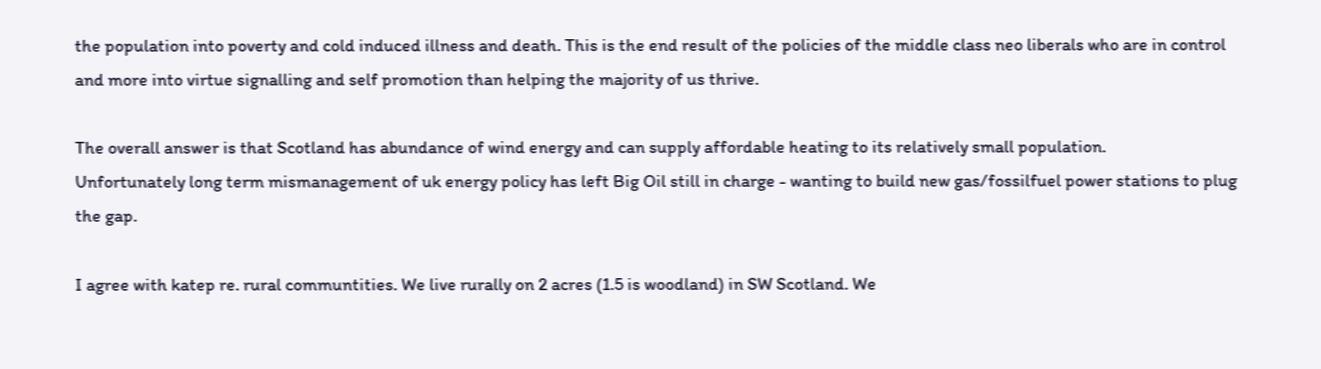the population into poverty and cold induced illness and death. This is the end result of the policies of the middle class neo liberals who are in control and more into virtue signalling and self promotion than helping the majority of us thrive.

The overall answer is that Scotland has abundance of wind energy and can supply affordable heating to its relatively small population.
Unfortunately long term mismanagement of uk energy policy has left Big Oil still in charge - wanting to build new gas/fossilfuel power stations to plug the gap.

I agree with katep re. rural communtities. We live rurally on 2 acres (1.5 is woodland) in SW Scotland. We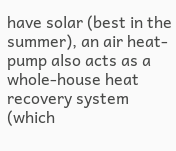have solar (best in the summer), an air heat-pump also acts as a whole-house heat recovery system (which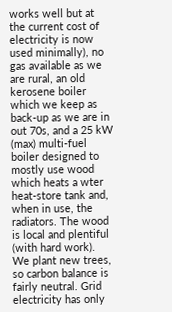works well but at the current cost of electricity is now used minimally), no gas available as we are rural, an old kerosene boiler which we keep as back-up as we are in out 70s, and a 25 kW (max) multi-fuel boiler designed to mostly use wood which heats a wter heat-store tank and, when in use, the radiators. The wood is local and plentiful (with hard work). We plant new trees, so carbon balance is fairly neutral. Grid electricity has only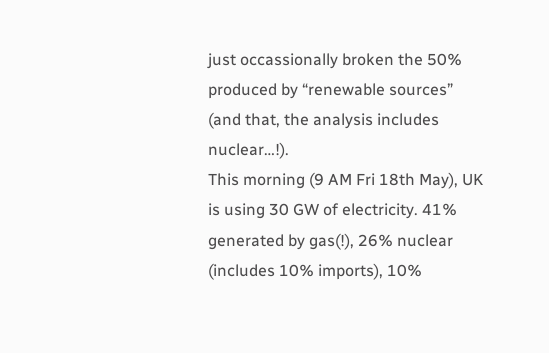just occassionally broken the 50% produced by “renewable sources” (and that, the analysis includes nuclear…!).
This morning (9 AM Fri 18th May), UK is using 30 GW of electricity. 41% generated by gas(!), 26% nuclear (includes 10% imports), 10%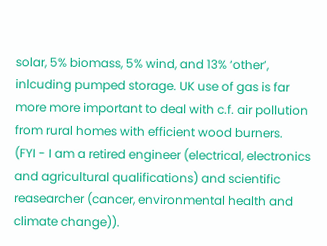solar, 5% biomass, 5% wind, and 13% ‘other’, inlcuding pumped storage. UK use of gas is far more more important to deal with c.f. air pollution from rural homes with efficient wood burners.
(FYI - I am a retired engineer (electrical, electronics and agricultural qualifications) and scientific reasearcher (cancer, environmental health and climate change)).